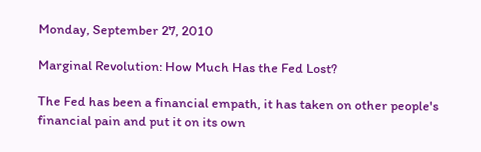Monday, September 27, 2010

Marginal Revolution: How Much Has the Fed Lost?

The Fed has been a financial empath, it has taken on other people's financial pain and put it on its own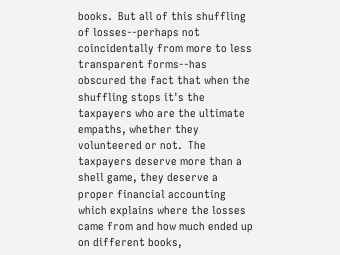books.  But all of this shuffling of losses--perhaps not coincidentally from more to less transparent forms--has obscured the fact that when the shuffling stops it's the taxpayers who are the ultimate empaths, whether they volunteered or not.  The taxpayers deserve more than a shell game, they deserve a proper financial accounting which explains where the losses came from and how much ended up on different books,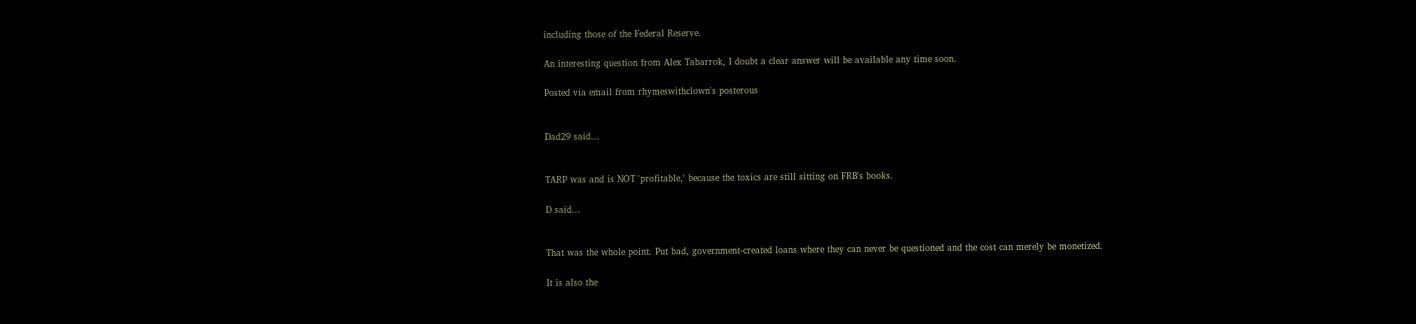including those of the Federal Reserve.

An interesting question from Alex Tabarrok, I doubt a clear answer will be available any time soon.

Posted via email from rhymeswithclown's posterous


Dad29 said...


TARP was and is NOT 'profitable,' because the toxics are still sitting on FRB's books.

D said...


That was the whole point. Put bad, government-created loans where they can never be questioned and the cost can merely be monetized.

It is also the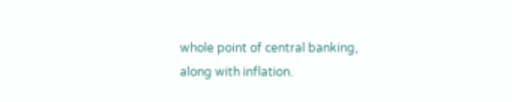whole point of central banking, along with inflation.